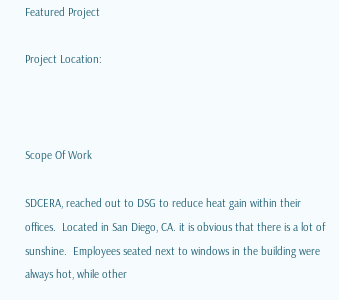Featured Project

Project Location:



Scope Of Work

SDCERA, reached out to DSG to reduce heat gain within their offices.  Located in San Diego, CA. it is obvious that there is a lot of sunshine.  Employees seated next to windows in the building were always hot, while other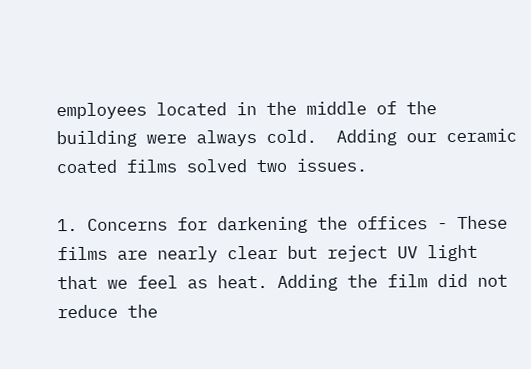employees located in the middle of the building were always cold.  Adding our ceramic coated films solved two issues.

1. Concerns for darkening the offices - These films are nearly clear but reject UV light that we feel as heat. Adding the film did not reduce the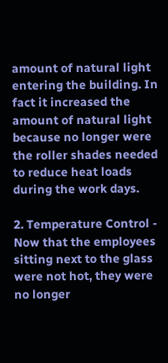amount of natural light entering the building. In fact it increased the amount of natural light because no longer were the roller shades needed to reduce heat loads during the work days.

2. Temperature Control - Now that the employees sitting next to the glass were not hot, they were no longer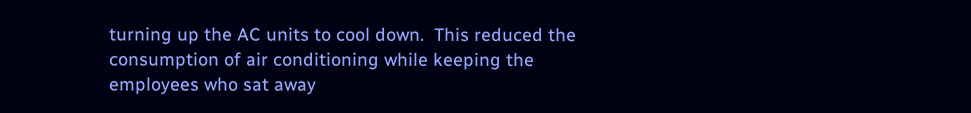turning up the AC units to cool down.  This reduced the consumption of air conditioning while keeping the employees who sat away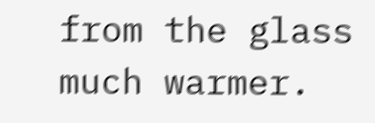from the glass much warmer.